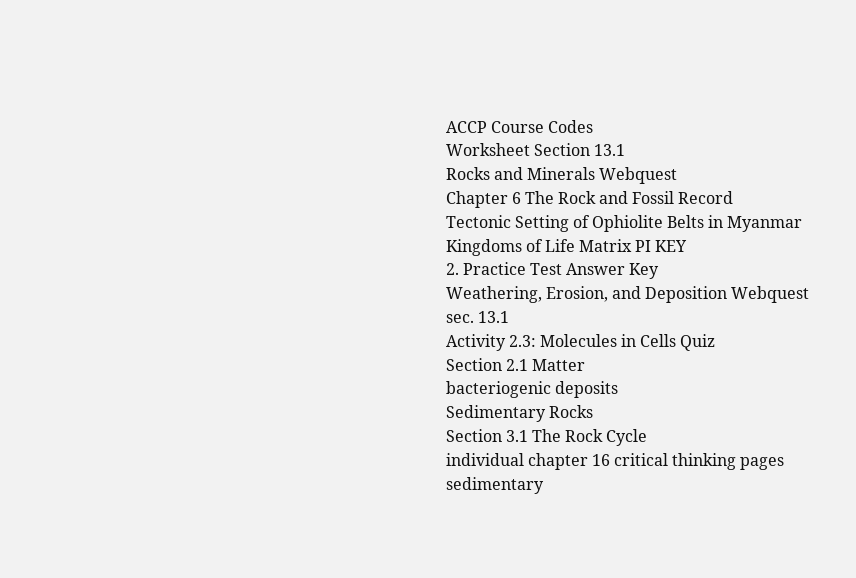ACCP Course Codes
Worksheet Section 13.1
Rocks and Minerals Webquest
Chapter 6 The Rock and Fossil Record
Tectonic Setting of Ophiolite Belts in Myanmar
Kingdoms of Life Matrix PI KEY
2. Practice Test Answer Key
Weathering, Erosion, and Deposition Webquest
sec. 13.1
Activity 2.3: Molecules in Cells Quiz
Section 2.1 Matter
bacteriogenic deposits
Sedimentary Rocks
Section 3.1 The Rock Cycle
individual chapter 16 critical thinking pages
sedimentary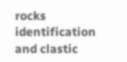rocks identification and clastic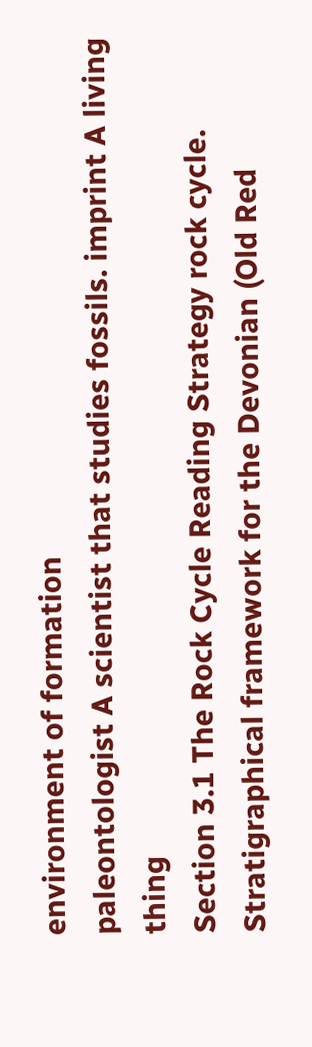environment of formation
paleontologist A scientist that studies fossils. imprint A living thing
Section 3.1 The Rock Cycle Reading Strategy rock cycle.
Stratigraphical framework for the Devonian (Old Red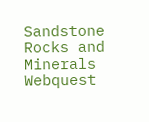Sandstone
Rocks and Minerals Webquest